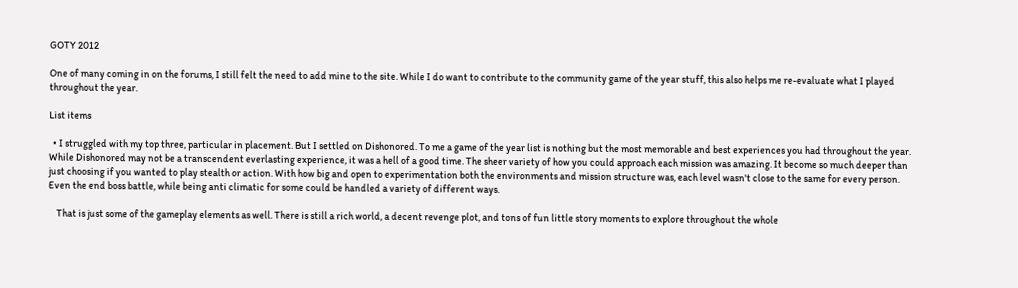GOTY 2012

One of many coming in on the forums, I still felt the need to add mine to the site. While I do want to contribute to the community game of the year stuff, this also helps me re-evaluate what I played throughout the year.

List items

  • I struggled with my top three, particular in placement. But I settled on Dishonored. To me a game of the year list is nothing but the most memorable and best experiences you had throughout the year. While Dishonored may not be a transcendent everlasting experience, it was a hell of a good time. The sheer variety of how you could approach each mission was amazing. It become so much deeper than just choosing if you wanted to play stealth or action. With how big and open to experimentation both the environments and mission structure was, each level wasn't close to the same for every person. Even the end boss battle, while being anti climatic for some could be handled a variety of different ways.

    That is just some of the gameplay elements as well. There is still a rich world, a decent revenge plot, and tons of fun little story moments to explore throughout the whole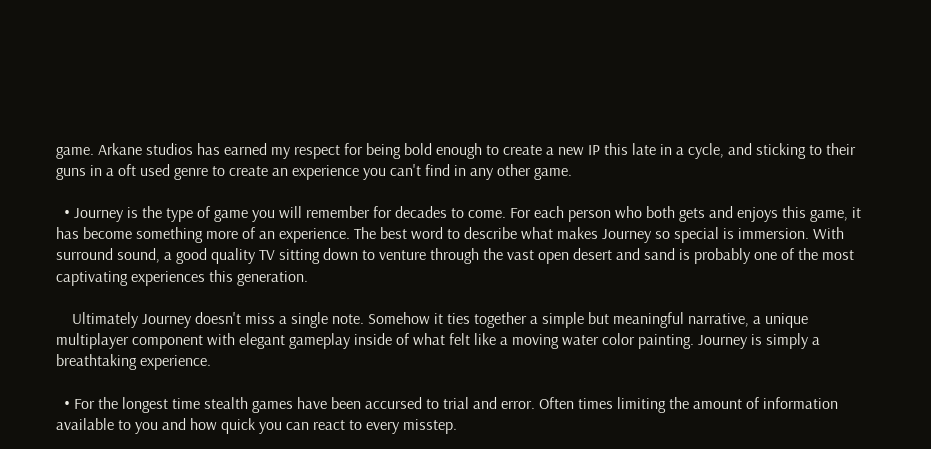game. Arkane studios has earned my respect for being bold enough to create a new IP this late in a cycle, and sticking to their guns in a oft used genre to create an experience you can't find in any other game.

  • Journey is the type of game you will remember for decades to come. For each person who both gets and enjoys this game, it has become something more of an experience. The best word to describe what makes Journey so special is immersion. With surround sound, a good quality TV sitting down to venture through the vast open desert and sand is probably one of the most captivating experiences this generation.

    Ultimately Journey doesn't miss a single note. Somehow it ties together a simple but meaningful narrative, a unique multiplayer component with elegant gameplay inside of what felt like a moving water color painting. Journey is simply a breathtaking experience.

  • For the longest time stealth games have been accursed to trial and error. Often times limiting the amount of information available to you and how quick you can react to every misstep.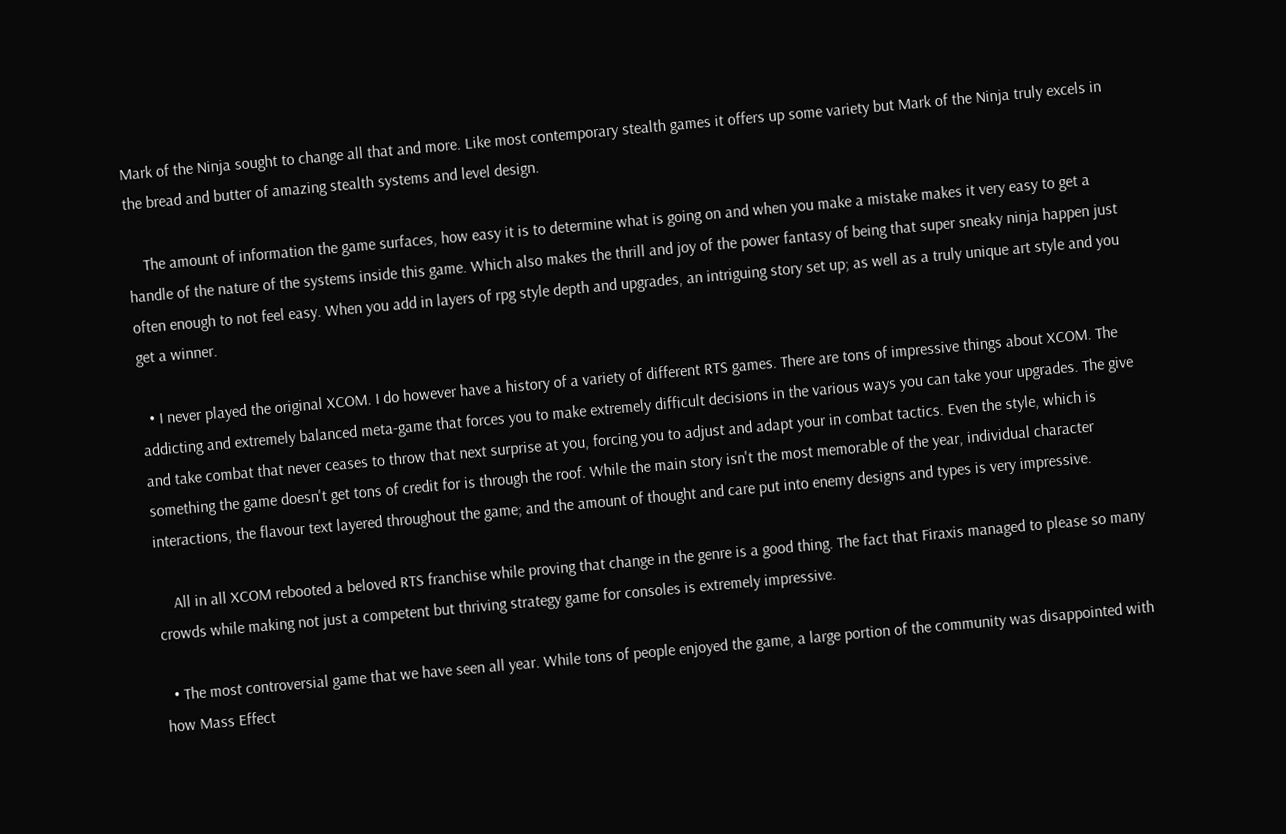Mark of the Ninja sought to change all that and more. Like most contemporary stealth games it offers up some variety but Mark of the Ninja truly excels in the bread and butter of amazing stealth systems and level design.

    The amount of information the game surfaces, how easy it is to determine what is going on and when you make a mistake makes it very easy to get a handle of the nature of the systems inside this game. Which also makes the thrill and joy of the power fantasy of being that super sneaky ninja happen just often enough to not feel easy. When you add in layers of rpg style depth and upgrades, an intriguing story set up; as well as a truly unique art style and you get a winner.

  • I never played the original XCOM. I do however have a history of a variety of different RTS games. There are tons of impressive things about XCOM. The addicting and extremely balanced meta-game that forces you to make extremely difficult decisions in the various ways you can take your upgrades. The give and take combat that never ceases to throw that next surprise at you, forcing you to adjust and adapt your in combat tactics. Even the style, which is something the game doesn't get tons of credit for is through the roof. While the main story isn't the most memorable of the year, individual character interactions, the flavour text layered throughout the game; and the amount of thought and care put into enemy designs and types is very impressive.

    All in all XCOM rebooted a beloved RTS franchise while proving that change in the genre is a good thing. The fact that Firaxis managed to please so many crowds while making not just a competent but thriving strategy game for consoles is extremely impressive.

  • The most controversial game that we have seen all year. While tons of people enjoyed the game, a large portion of the community was disappointed with how Mass Effect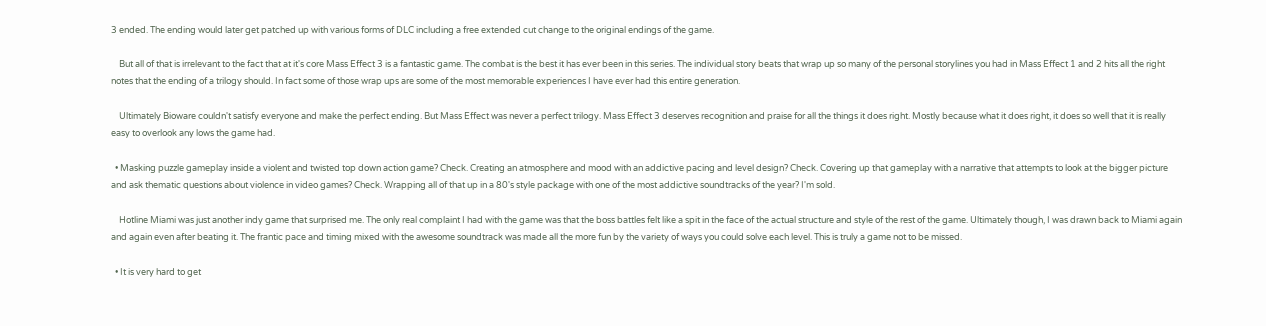3 ended. The ending would later get patched up with various forms of DLC including a free extended cut change to the original endings of the game.

    But all of that is irrelevant to the fact that at it's core Mass Effect 3 is a fantastic game. The combat is the best it has ever been in this series. The individual story beats that wrap up so many of the personal storylines you had in Mass Effect 1 and 2 hits all the right notes that the ending of a trilogy should. In fact some of those wrap ups are some of the most memorable experiences I have ever had this entire generation.

    Ultimately Bioware couldn't satisfy everyone and make the perfect ending. But Mass Effect was never a perfect trilogy. Mass Effect 3 deserves recognition and praise for all the things it does right. Mostly because what it does right, it does so well that it is really easy to overlook any lows the game had.

  • Masking puzzle gameplay inside a violent and twisted top down action game? Check. Creating an atmosphere and mood with an addictive pacing and level design? Check. Covering up that gameplay with a narrative that attempts to look at the bigger picture and ask thematic questions about violence in video games? Check. Wrapping all of that up in a 80's style package with one of the most addictive soundtracks of the year? I'm sold.

    Hotline Miami was just another indy game that surprised me. The only real complaint I had with the game was that the boss battles felt like a spit in the face of the actual structure and style of the rest of the game. Ultimately though, I was drawn back to Miami again and again even after beating it. The frantic pace and timing mixed with the awesome soundtrack was made all the more fun by the variety of ways you could solve each level. This is truly a game not to be missed.

  • It is very hard to get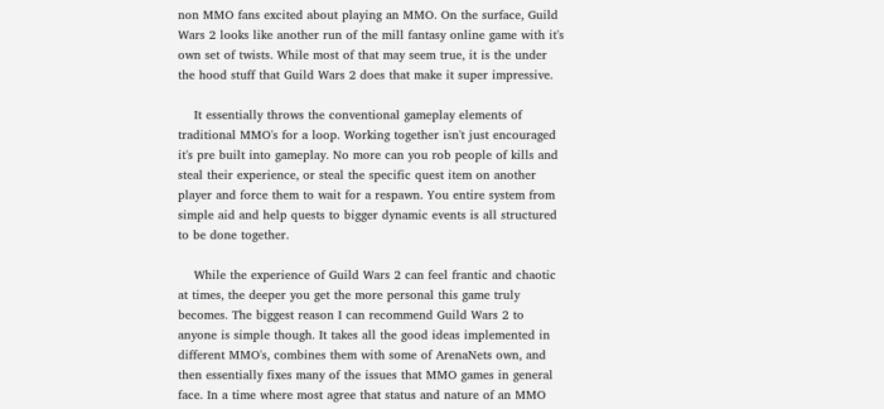non MMO fans excited about playing an MMO. On the surface, Guild Wars 2 looks like another run of the mill fantasy online game with it's own set of twists. While most of that may seem true, it is the under the hood stuff that Guild Wars 2 does that make it super impressive.

    It essentially throws the conventional gameplay elements of traditional MMO's for a loop. Working together isn't just encouraged it's pre built into gameplay. No more can you rob people of kills and steal their experience, or steal the specific quest item on another player and force them to wait for a respawn. You entire system from simple aid and help quests to bigger dynamic events is all structured to be done together.

    While the experience of Guild Wars 2 can feel frantic and chaotic at times, the deeper you get the more personal this game truly becomes. The biggest reason I can recommend Guild Wars 2 to anyone is simple though. It takes all the good ideas implemented in different MMO's, combines them with some of ArenaNets own, and then essentially fixes many of the issues that MMO games in general face. In a time where most agree that status and nature of an MMO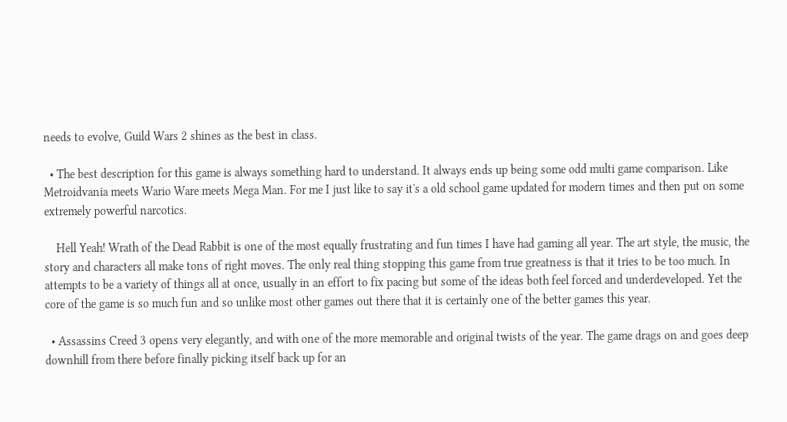needs to evolve, Guild Wars 2 shines as the best in class.

  • The best description for this game is always something hard to understand. It always ends up being some odd multi game comparison. Like Metroidvania meets Wario Ware meets Mega Man. For me I just like to say it's a old school game updated for modern times and then put on some extremely powerful narcotics.

    Hell Yeah! Wrath of the Dead Rabbit is one of the most equally frustrating and fun times I have had gaming all year. The art style, the music, the story and characters all make tons of right moves. The only real thing stopping this game from true greatness is that it tries to be too much. In attempts to be a variety of things all at once, usually in an effort to fix pacing but some of the ideas both feel forced and underdeveloped. Yet the core of the game is so much fun and so unlike most other games out there that it is certainly one of the better games this year.

  • Assassins Creed 3 opens very elegantly, and with one of the more memorable and original twists of the year. The game drags on and goes deep downhill from there before finally picking itself back up for an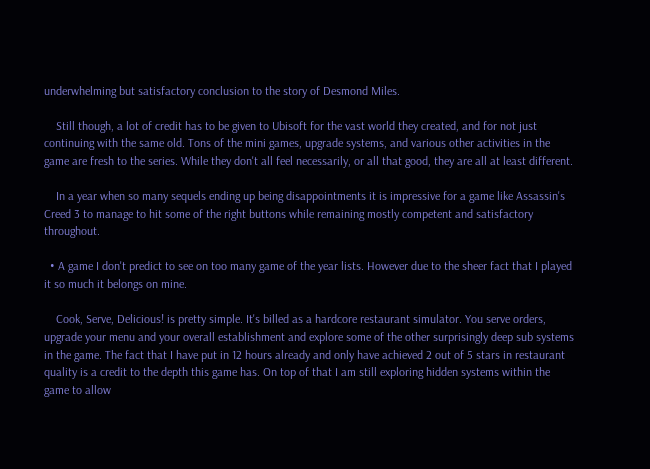underwhelming but satisfactory conclusion to the story of Desmond Miles.

    Still though, a lot of credit has to be given to Ubisoft for the vast world they created, and for not just continuing with the same old. Tons of the mini games, upgrade systems, and various other activities in the game are fresh to the series. While they don't all feel necessarily, or all that good, they are all at least different.

    In a year when so many sequels ending up being disappointments it is impressive for a game like Assassin's Creed 3 to manage to hit some of the right buttons while remaining mostly competent and satisfactory throughout.

  • A game I don't predict to see on too many game of the year lists. However due to the sheer fact that I played it so much it belongs on mine.

    Cook, Serve, Delicious! is pretty simple. It's billed as a hardcore restaurant simulator. You serve orders, upgrade your menu and your overall establishment and explore some of the other surprisingly deep sub systems in the game. The fact that I have put in 12 hours already and only have achieved 2 out of 5 stars in restaurant quality is a credit to the depth this game has. On top of that I am still exploring hidden systems within the game to allow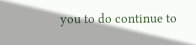you to do continue to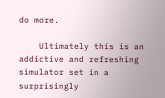do more.

    Ultimately this is an addictive and refreshing simulator set in a surprisingly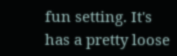fun setting. It's has a pretty loose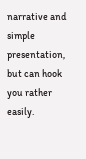narrative and simple presentation, but can hook you rather easily.